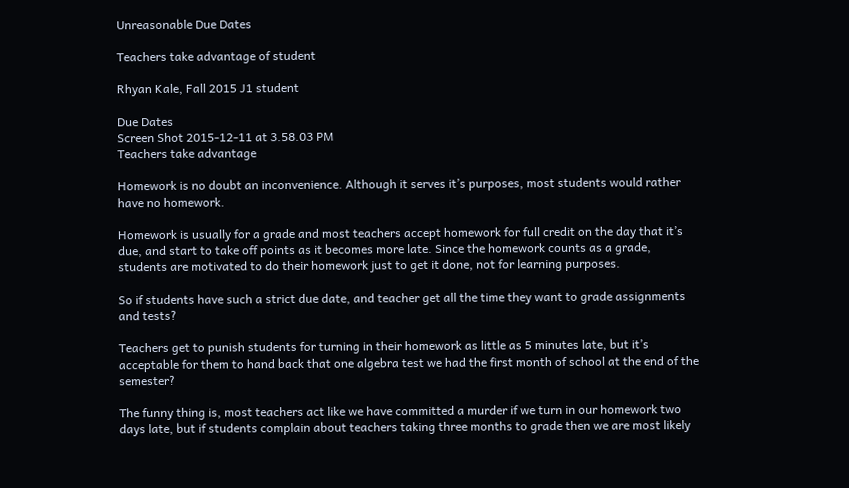Unreasonable Due Dates

Teachers take advantage of student

Rhyan Kale, Fall 2015 J1 student

Due Dates
Screen Shot 2015-12-11 at 3.58.03 PM
Teachers take advantage

Homework is no doubt an inconvenience. Although it serves it’s purposes, most students would rather have no homework.

Homework is usually for a grade and most teachers accept homework for full credit on the day that it’s due, and start to take off points as it becomes more late. Since the homework counts as a grade, students are motivated to do their homework just to get it done, not for learning purposes.

So if students have such a strict due date, and teacher get all the time they want to grade assignments and tests?

Teachers get to punish students for turning in their homework as little as 5 minutes late, but it’s acceptable for them to hand back that one algebra test we had the first month of school at the end of the semester?

The funny thing is, most teachers act like we have committed a murder if we turn in our homework two days late, but if students complain about teachers taking three months to grade then we are most likely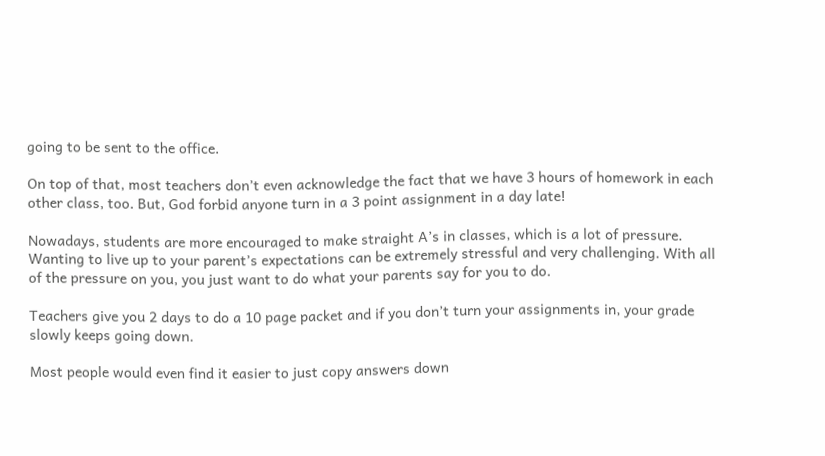going to be sent to the office.

On top of that, most teachers don’t even acknowledge the fact that we have 3 hours of homework in each other class, too. But, God forbid anyone turn in a 3 point assignment in a day late!

Nowadays, students are more encouraged to make straight A’s in classes, which is a lot of pressure. Wanting to live up to your parent’s expectations can be extremely stressful and very challenging. With all of the pressure on you, you just want to do what your parents say for you to do.

Teachers give you 2 days to do a 10 page packet and if you don’t turn your assignments in, your grade slowly keeps going down.

Most people would even find it easier to just copy answers down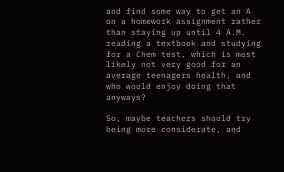and find some way to get an A on a homework assignment rather than staying up until 4 A.M. reading a textbook and studying for a Chem test, which is most likely not very good for an average teenagers health, and who would enjoy doing that anyways?

So, maybe teachers should try being more considerate, and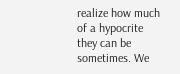realize how much of a hypocrite they can be sometimes. We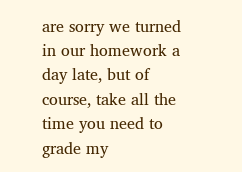are sorry we turned in our homework a day late, but of course, take all the time you need to grade my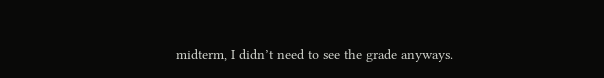midterm, I didn’t need to see the grade anyways.